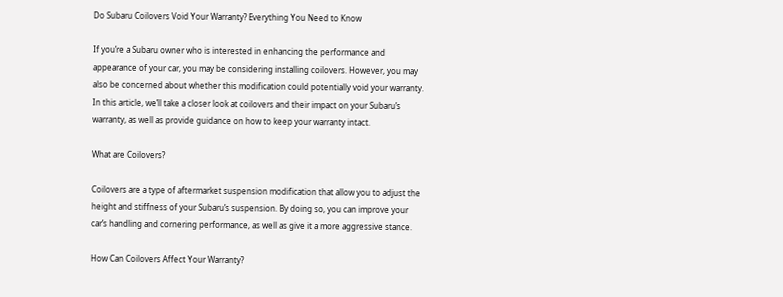Do Subaru Coilovers Void Your Warranty? Everything You Need to Know

If you’re a Subaru owner who is interested in enhancing the performance and appearance of your car, you may be considering installing coilovers. However, you may also be concerned about whether this modification could potentially void your warranty. In this article, we’ll take a closer look at coilovers and their impact on your Subaru’s warranty, as well as provide guidance on how to keep your warranty intact.

What are Coilovers?

Coilovers are a type of aftermarket suspension modification that allow you to adjust the height and stiffness of your Subaru’s suspension. By doing so, you can improve your car’s handling and cornering performance, as well as give it a more aggressive stance.

How Can Coilovers Affect Your Warranty?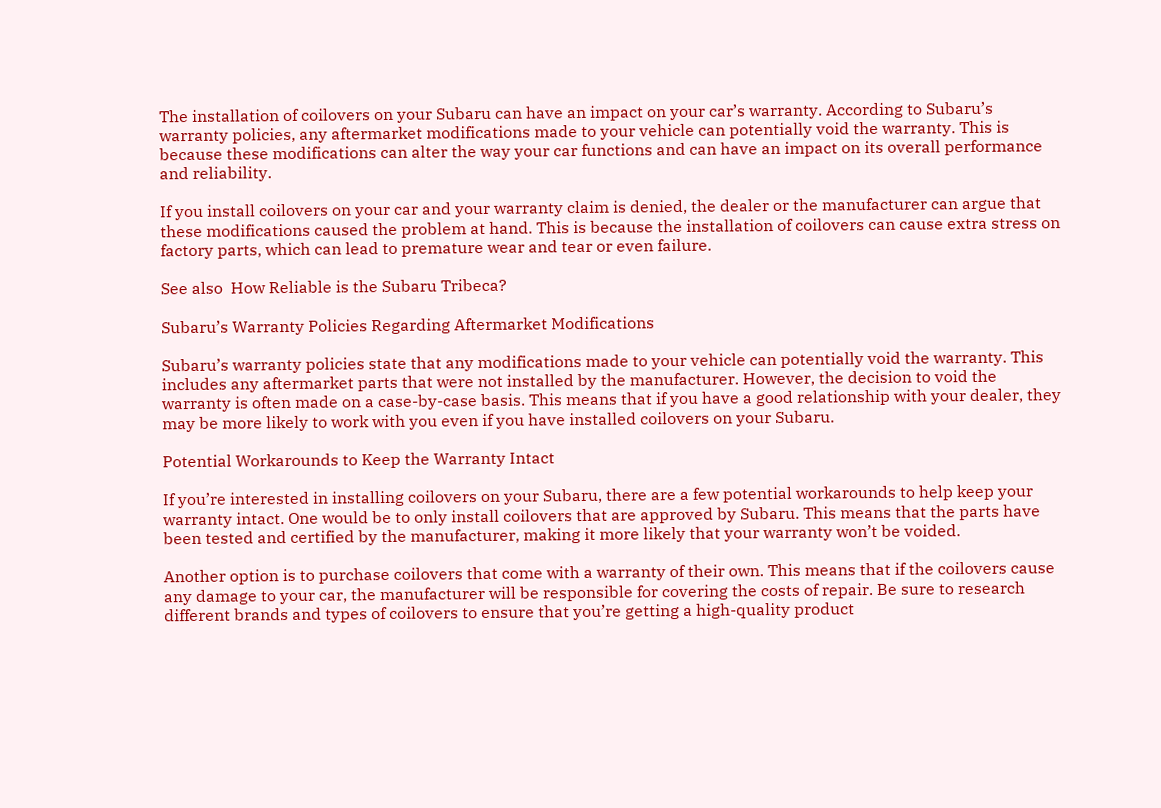The installation of coilovers on your Subaru can have an impact on your car’s warranty. According to Subaru’s warranty policies, any aftermarket modifications made to your vehicle can potentially void the warranty. This is because these modifications can alter the way your car functions and can have an impact on its overall performance and reliability.

If you install coilovers on your car and your warranty claim is denied, the dealer or the manufacturer can argue that these modifications caused the problem at hand. This is because the installation of coilovers can cause extra stress on factory parts, which can lead to premature wear and tear or even failure.

See also  How Reliable is the Subaru Tribeca?

Subaru’s Warranty Policies Regarding Aftermarket Modifications

Subaru’s warranty policies state that any modifications made to your vehicle can potentially void the warranty. This includes any aftermarket parts that were not installed by the manufacturer. However, the decision to void the warranty is often made on a case-by-case basis. This means that if you have a good relationship with your dealer, they may be more likely to work with you even if you have installed coilovers on your Subaru.

Potential Workarounds to Keep the Warranty Intact

If you’re interested in installing coilovers on your Subaru, there are a few potential workarounds to help keep your warranty intact. One would be to only install coilovers that are approved by Subaru. This means that the parts have been tested and certified by the manufacturer, making it more likely that your warranty won’t be voided.

Another option is to purchase coilovers that come with a warranty of their own. This means that if the coilovers cause any damage to your car, the manufacturer will be responsible for covering the costs of repair. Be sure to research different brands and types of coilovers to ensure that you’re getting a high-quality product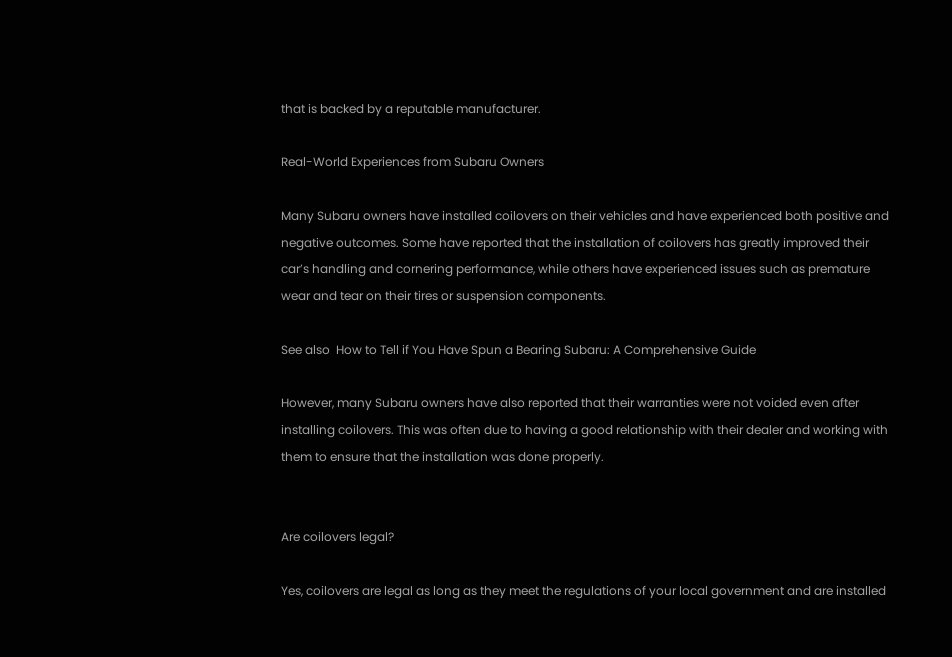that is backed by a reputable manufacturer.

Real-World Experiences from Subaru Owners

Many Subaru owners have installed coilovers on their vehicles and have experienced both positive and negative outcomes. Some have reported that the installation of coilovers has greatly improved their car’s handling and cornering performance, while others have experienced issues such as premature wear and tear on their tires or suspension components.

See also  How to Tell if You Have Spun a Bearing Subaru: A Comprehensive Guide

However, many Subaru owners have also reported that their warranties were not voided even after installing coilovers. This was often due to having a good relationship with their dealer and working with them to ensure that the installation was done properly.


Are coilovers legal?

Yes, coilovers are legal as long as they meet the regulations of your local government and are installed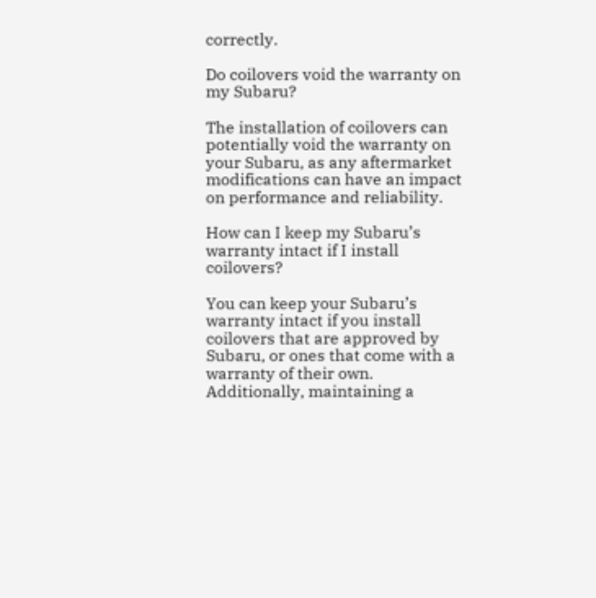correctly.

Do coilovers void the warranty on my Subaru?

The installation of coilovers can potentially void the warranty on your Subaru, as any aftermarket modifications can have an impact on performance and reliability.

How can I keep my Subaru’s warranty intact if I install coilovers?

You can keep your Subaru’s warranty intact if you install coilovers that are approved by Subaru, or ones that come with a warranty of their own. Additionally, maintaining a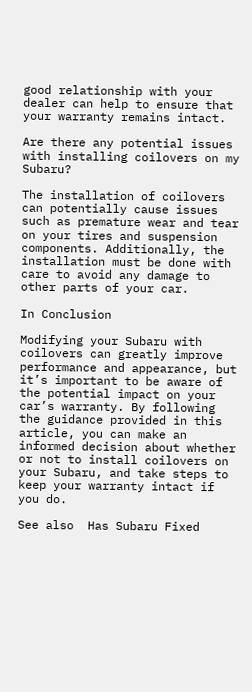good relationship with your dealer can help to ensure that your warranty remains intact.

Are there any potential issues with installing coilovers on my Subaru?

The installation of coilovers can potentially cause issues such as premature wear and tear on your tires and suspension components. Additionally, the installation must be done with care to avoid any damage to other parts of your car.

In Conclusion

Modifying your Subaru with coilovers can greatly improve performance and appearance, but it’s important to be aware of the potential impact on your car’s warranty. By following the guidance provided in this article, you can make an informed decision about whether or not to install coilovers on your Subaru, and take steps to keep your warranty intact if you do.

See also  Has Subaru Fixed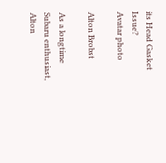its Head Gasket Issue?
Avatar photo

Alton Brobst

As a longtime Subaru enthusiast, Alton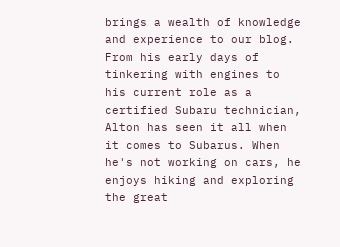brings a wealth of knowledge and experience to our blog. From his early days of tinkering with engines to his current role as a certified Subaru technician, Alton has seen it all when it comes to Subarus. When he's not working on cars, he enjoys hiking and exploring the great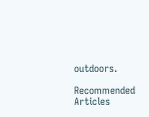outdoors.

Recommended Articles